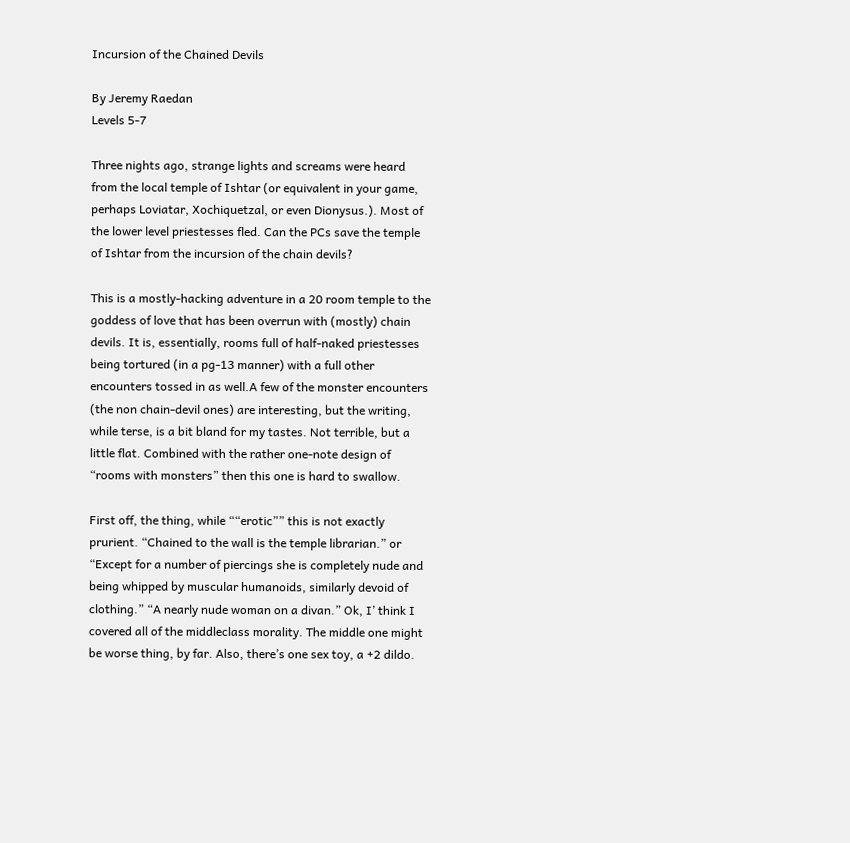Incursion of the Chained Devils

By Jeremy Raedan
Levels 5-7

Three nights ago, strange lights and screams were heard from the local temple of Ishtar (or equivalent in your game, perhaps Loviatar, Xochiquetzal, or even Dionysus.). Most of the lower level priestesses fled. Can the PCs save the temple of Ishtar from the incursion of the chain devils?

This is a mostly-hacking adventure in a 20 room temple to the goddess of love that has been overrun with (mostly) chain devils. It is, essentially, rooms full of half-naked priestesses being tortured (in a pg-13 manner) with a full other encounters tossed in as well.A few of the monster encounters (the non chain-devil ones) are interesting, but the writing, while terse, is a bit bland for my tastes. Not terrible, but a little flat. Combined with the rather one-note design of “rooms with monsters” then this one is hard to swallow.

First off, the thing, while ““erotic”” this is not exactly prurient. “Chained to the wall is the temple librarian.” or “Except for a number of piercings she is completely nude and being whipped by muscular humanoids, similarly devoid of clothing.” “A nearly nude woman on a divan.” Ok, I’ think I covered all of the middleclass morality. The middle one might be worse thing, by far. Also, there’s one sex toy, a +2 dildo.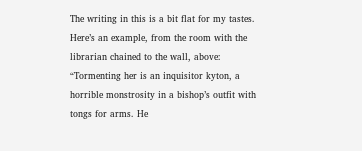The writing in this is a bit flat for my tastes. Here’s an example, from the room with the librarian chained to the wall, above: “Tormenting her is an inquisitor kyton, a horrible monstrosity in a bishop’s outfit with tongs for arms. He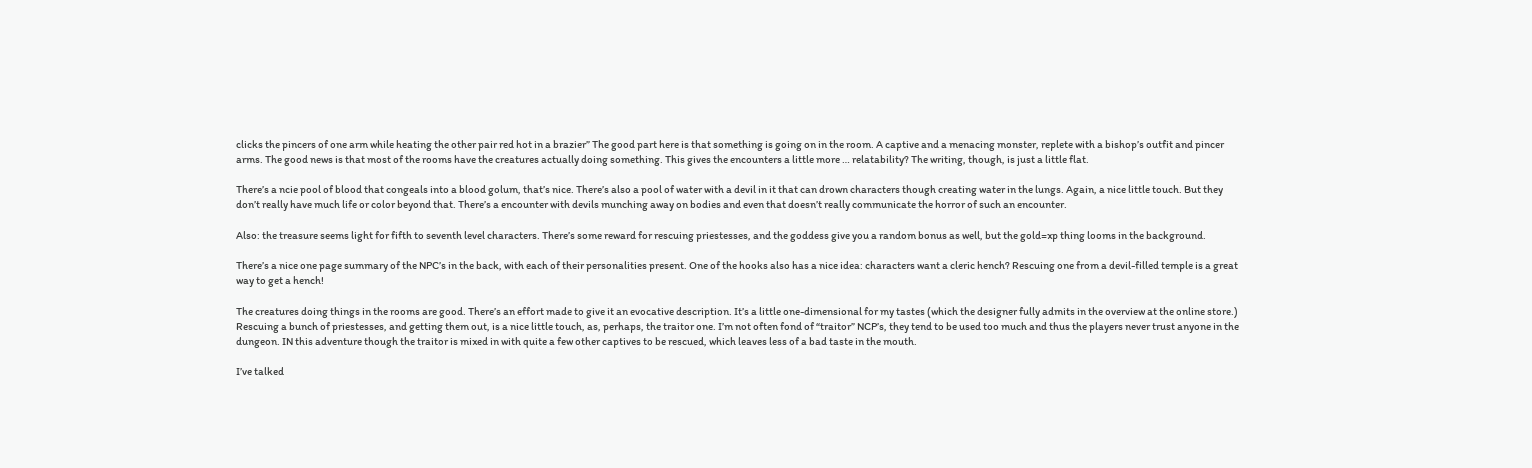clicks the pincers of one arm while heating the other pair red hot in a brazier” The good part here is that something is going on in the room. A captive and a menacing monster, replete with a bishop’s outfit and pincer arms. The good news is that most of the rooms have the creatures actually doing something. This gives the encounters a little more … relatability? The writing, though, is just a little flat.

There’s a ncie pool of blood that congeals into a blood golum, that’s nice. There’s also a pool of water with a devil in it that can drown characters though creating water in the lungs. Again, a nice little touch. But they don’t really have much life or color beyond that. There’s a encounter with devils munching away on bodies and even that doesn’t really communicate the horror of such an encounter.

Also: the treasure seems light for fifth to seventh level characters. There’s some reward for rescuing priestesses, and the goddess give you a random bonus as well, but the gold=xp thing looms in the background.

There’s a nice one page summary of the NPC’s in the back, with each of their personalities present. One of the hooks also has a nice idea: characters want a cleric hench? Rescuing one from a devil-filled temple is a great way to get a hench!

The creatures doing things in the rooms are good. There’s an effort made to give it an evocative description. It’s a little one-dimensional for my tastes (which the designer fully admits in the overview at the online store.) Rescuing a bunch of priestesses, and getting them out, is a nice little touch, as, perhaps, the traitor one. I’m not often fond of “traitor” NCP’s, they tend to be used too much and thus the players never trust anyone in the dungeon. IN this adventure though the traitor is mixed in with quite a few other captives to be rescued, which leaves less of a bad taste in the mouth.

I’ve talked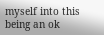myself into this being an ok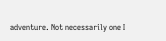adventure. Not necessarily one I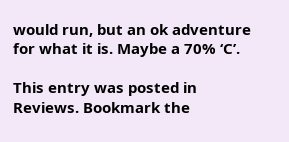would run, but an ok adventure for what it is. Maybe a 70% ‘C’.

This entry was posted in Reviews. Bookmark the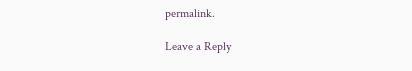permalink.

Leave a Reply